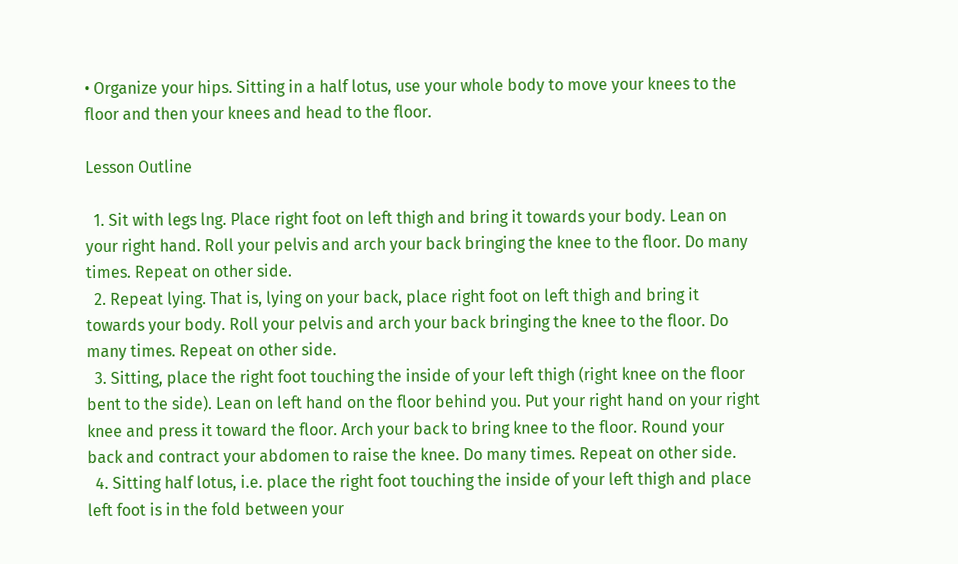• Organize your hips. Sitting in a half lotus, use your whole body to move your knees to the floor and then your knees and head to the floor.

Lesson Outline

  1. Sit with legs lng. Place right foot on left thigh and bring it towards your body. Lean on your right hand. Roll your pelvis and arch your back bringing the knee to the floor. Do many times. Repeat on other side.
  2. Repeat lying. That is, lying on your back, place right foot on left thigh and bring it towards your body. Roll your pelvis and arch your back bringing the knee to the floor. Do many times. Repeat on other side.
  3. Sitting, place the right foot touching the inside of your left thigh (right knee on the floor bent to the side). Lean on left hand on the floor behind you. Put your right hand on your right knee and press it toward the floor. Arch your back to bring knee to the floor. Round your back and contract your abdomen to raise the knee. Do many times. Repeat on other side.
  4. Sitting half lotus, i.e. place the right foot touching the inside of your left thigh and place left foot is in the fold between your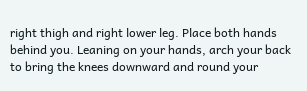right thigh and right lower leg. Place both hands behind you. Leaning on your hands, arch your back to bring the knees downward and round your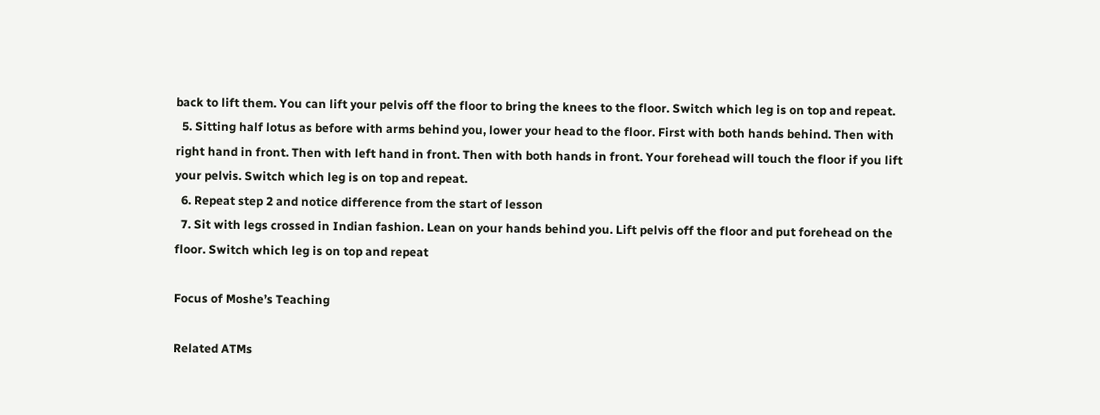back to lift them. You can lift your pelvis off the floor to bring the knees to the floor. Switch which leg is on top and repeat.
  5. Sitting half lotus as before with arms behind you, lower your head to the floor. First with both hands behind. Then with right hand in front. Then with left hand in front. Then with both hands in front. Your forehead will touch the floor if you lift your pelvis. Switch which leg is on top and repeat.
  6. Repeat step 2 and notice difference from the start of lesson
  7. Sit with legs crossed in Indian fashion. Lean on your hands behind you. Lift pelvis off the floor and put forehead on the floor. Switch which leg is on top and repeat

Focus of Moshe’s Teaching

Related ATMs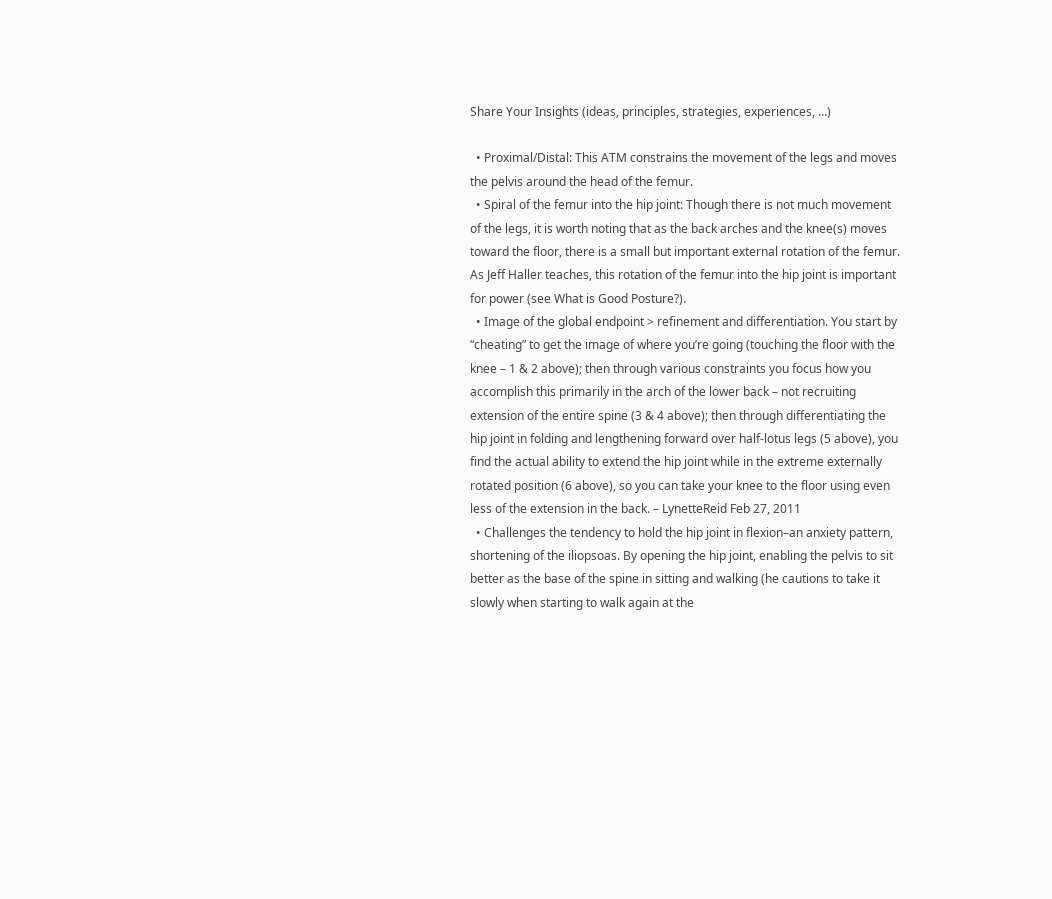Share Your Insights (ideas, principles, strategies, experiences, …)

  • Proximal/Distal: This ATM constrains the movement of the legs and moves the pelvis around the head of the femur.
  • Spiral of the femur into the hip joint: Though there is not much movement of the legs, it is worth noting that as the back arches and the knee(s) moves toward the floor, there is a small but important external rotation of the femur. As Jeff Haller teaches, this rotation of the femur into the hip joint is important for power (see What is Good Posture?).
  • Image of the global endpoint > refinement and differentiation. You start by “cheating” to get the image of where you’re going (touching the floor with the knee – 1 & 2 above); then through various constraints you focus how you accomplish this primarily in the arch of the lower back – not recruiting extension of the entire spine (3 & 4 above); then through differentiating the hip joint in folding and lengthening forward over half-lotus legs (5 above), you find the actual ability to extend the hip joint while in the extreme externally rotated position (6 above), so you can take your knee to the floor using even less of the extension in the back. – LynetteReid Feb 27, 2011
  • Challenges the tendency to hold the hip joint in flexion–an anxiety pattern, shortening of the iliopsoas. By opening the hip joint, enabling the pelvis to sit better as the base of the spine in sitting and walking (he cautions to take it slowly when starting to walk again at the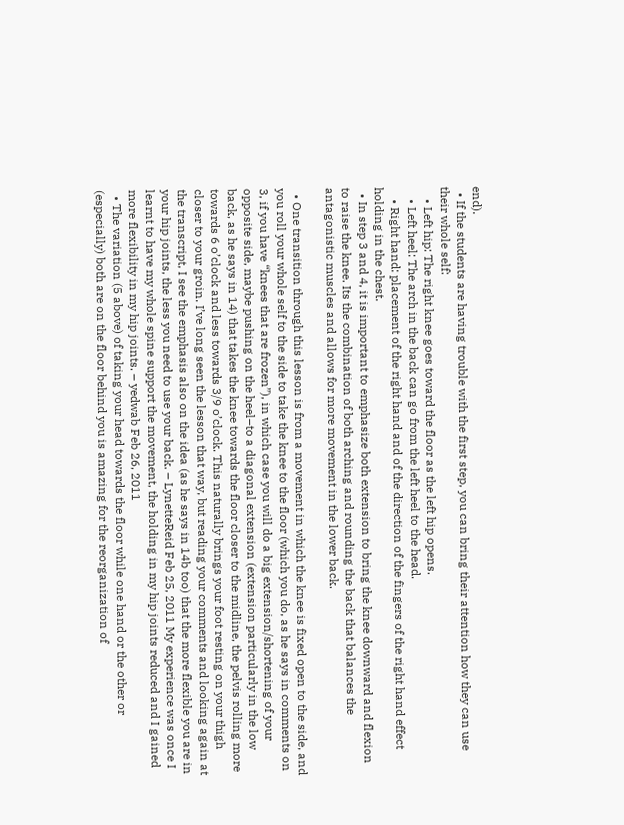end).
  • If the students are having trouble with the first step, you can bring their attention how they can use their whole self:
    • Left hip: The right knee goes toward the floor as the left hip opens.
    • Left heel: The arch in the back can go from the left heel to the head.
    • Right hand: placement of the right hand and of the direction of the fingers of the right hand effect holding in the chest.
  • In step 3 and 4, it is important to emphasize both extension to bring the knee downward and flexion to raise the knee. Its the combination of both arching and rounding the back that balances the antagonistic muscles and allows for more movement in the lower back.

  • One transition through this lesson is from a movement in which the knee is fixed open to the side, and you roll your whole self to the side to take the knee to the floor (which you do, as he says in comments on 3, if you have “knees that are frozen”), in which case you will do a big extension/shortening of your opposite side, maybe pushing on the heel–to a diagonal extension (extension particularly in the low back, as he says in 14) that takes the knee towards the floor closer to the midline, the pelvis rolling more towards 6 o’clock and less towards 3/9 o’clock. This naturally brings your foot resting on your thigh closer to your groin. I’ve long seen the lesson that way, but reading your comments and looking again at the transcript, I see the emphasis also on the idea (as he says in 14b too) that the more flexible you are in your hip joints, the less you need to use your back. – LynetteReid Feb 25, 2011 My experience was once I learnt to have my whole spine support the movement, the holding in my hip joints reduced and I gained more flexibility in my hip joints. – yedwab Feb 26, 2011
  • The variation (5 above) of taking your head towards the floor while one hand or the other or (especially) both are on the floor behind you is amazing for the reorganization of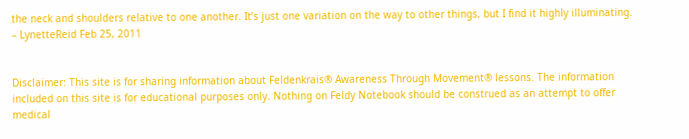the neck and shoulders relative to one another. It’s just one variation on the way to other things, but I find it highly illuminating. – LynetteReid Feb 25, 2011


Disclaimer: This site is for sharing information about Feldenkrais® Awareness Through Movement® lessons. The information included on this site is for educational purposes only. Nothing on Feldy Notebook should be construed as an attempt to offer medical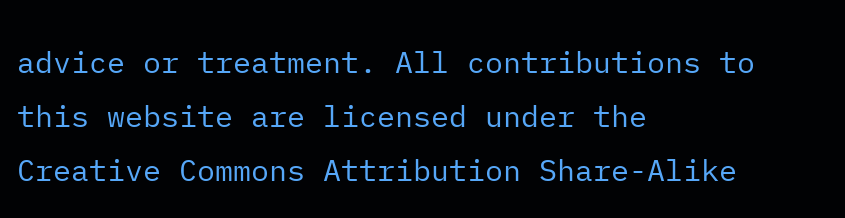advice or treatment. All contributions to this website are licensed under the Creative Commons Attribution Share-Alike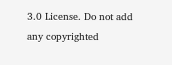3.0 License. Do not add any copyrighted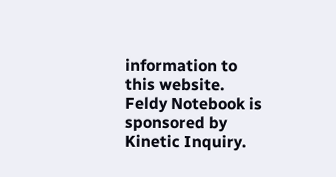information to this website. Feldy Notebook is sponsored by Kinetic Inquiry.